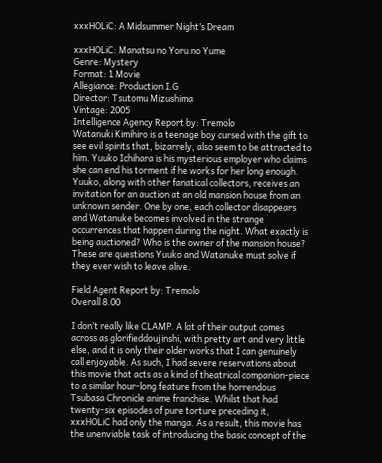xxxHOLiC: A Midsummer Night’s Dream

xxxHOLiC: Manatsu no Yoru no Yume
Genre: Mystery
Format: 1 Movie
Allegiance: Production I.G
Director: Tsutomu Mizushima
Vintage: 2005
Intelligence Agency Report by: Tremolo
Watanuki Kimihiro is a teenage boy cursed with the gift to see evil spirits that, bizarrely, also seem to be attracted to him. Yuuko Ichihara is his mysterious employer who claims she can end his torment if he works for her long enough. Yuuko, along with other fanatical collectors, receives an invitation for an auction at an old mansion house from an unknown sender. One by one, each collector disappears and Watanuke becomes involved in the strange occurrences that happen during the night. What exactly is being auctioned? Who is the owner of the mansion house? These are questions Yuuko and Watanuke must solve if they ever wish to leave alive.

Field Agent Report by: Tremolo
Overall 8.00

I don’t really like CLAMP. A lot of their output comes across as glorifieddoujinshi, with pretty art and very little else, and it is only their older works that I can genuinely call enjoyable. As such, I had severe reservations about this movie that acts as a kind of theatrical companion-piece to a similar hour-long feature from the horrendous Tsubasa Chronicle anime franchise. Whilst that had twenty-six episodes of pure torture preceding it, xxxHOLiC had only the manga. As a result, this movie has the unenviable task of introducing the basic concept of the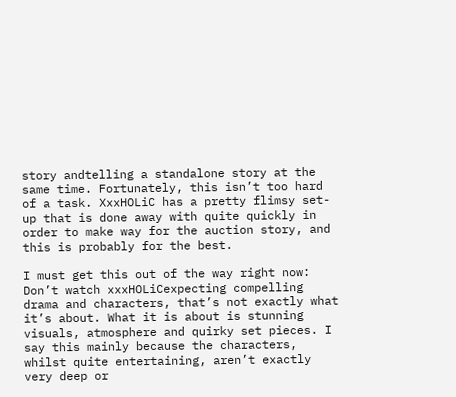story andtelling a standalone story at the same time. Fortunately, this isn’t too hard of a task. XxxHOLiC has a pretty flimsy set-up that is done away with quite quickly in order to make way for the auction story, and this is probably for the best.

I must get this out of the way right now: Don’t watch xxxHOLiCexpecting compelling drama and characters, that’s not exactly what it’s about. What it is about is stunning visuals, atmosphere and quirky set pieces. I say this mainly because the characters, whilst quite entertaining, aren’t exactly very deep or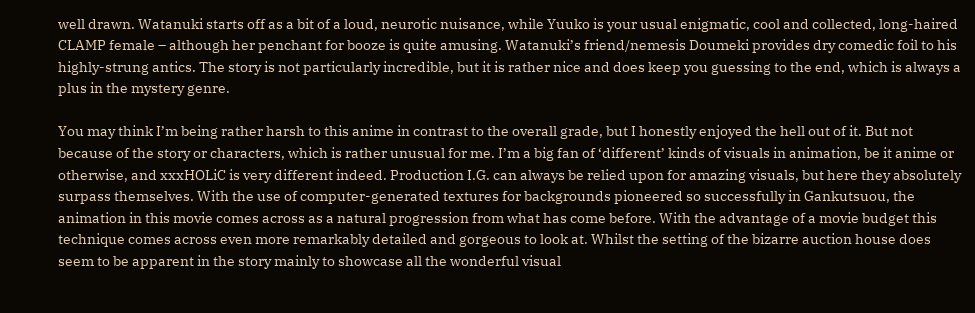well drawn. Watanuki starts off as a bit of a loud, neurotic nuisance, while Yuuko is your usual enigmatic, cool and collected, long-haired CLAMP female – although her penchant for booze is quite amusing. Watanuki’s friend/nemesis Doumeki provides dry comedic foil to his highly-strung antics. The story is not particularly incredible, but it is rather nice and does keep you guessing to the end, which is always a plus in the mystery genre.

You may think I’m being rather harsh to this anime in contrast to the overall grade, but I honestly enjoyed the hell out of it. But not because of the story or characters, which is rather unusual for me. I’m a big fan of ‘different’ kinds of visuals in animation, be it anime or otherwise, and xxxHOLiC is very different indeed. Production I.G. can always be relied upon for amazing visuals, but here they absolutely surpass themselves. With the use of computer-generated textures for backgrounds pioneered so successfully in Gankutsuou, the animation in this movie comes across as a natural progression from what has come before. With the advantage of a movie budget this technique comes across even more remarkably detailed and gorgeous to look at. Whilst the setting of the bizarre auction house does seem to be apparent in the story mainly to showcase all the wonderful visual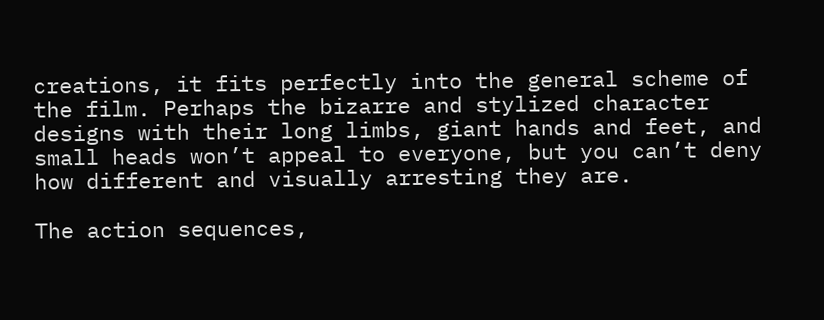creations, it fits perfectly into the general scheme of the film. Perhaps the bizarre and stylized character designs with their long limbs, giant hands and feet, and small heads won’t appeal to everyone, but you can’t deny how different and visually arresting they are.

The action sequences,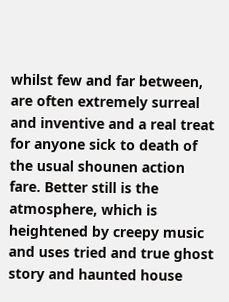whilst few and far between, are often extremely surreal and inventive and a real treat for anyone sick to death of the usual shounen action fare. Better still is the atmosphere, which is heightened by creepy music and uses tried and true ghost story and haunted house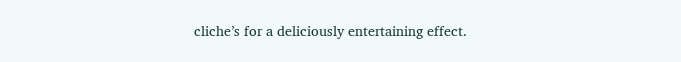cliche’s for a deliciously entertaining effect.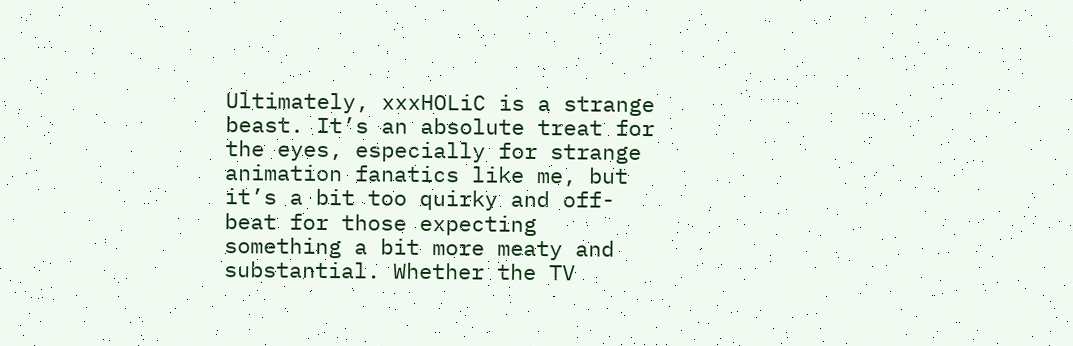Ultimately, xxxHOLiC is a strange beast. It’s an absolute treat for the eyes, especially for strange animation fanatics like me, but it’s a bit too quirky and off-beat for those expecting something a bit more meaty and substantial. Whether the TV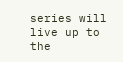series will live up to the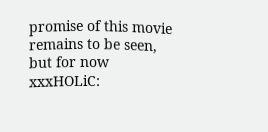promise of this movie remains to be seen, but for now xxxHOLiC: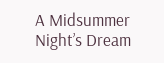A Midsummer Night’s Dream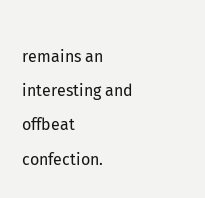remains an interesting and offbeat confection.